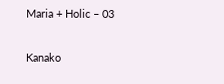Maria + Holic – 03

Kanako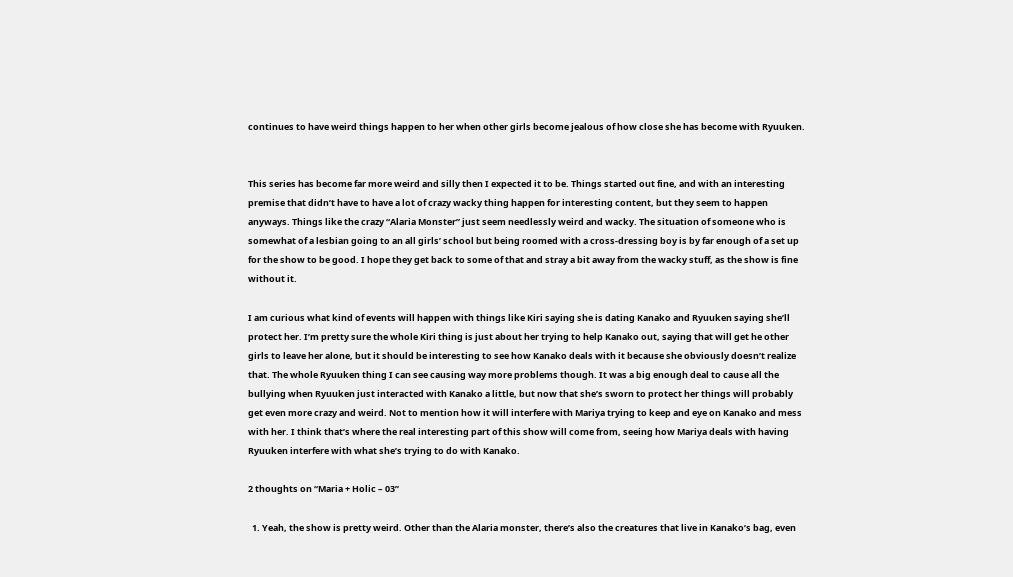continues to have weird things happen to her when other girls become jealous of how close she has become with Ryuuken.


This series has become far more weird and silly then I expected it to be. Things started out fine, and with an interesting premise that didn’t have to have a lot of crazy wacky thing happen for interesting content, but they seem to happen anyways. Things like the crazy “Alaria Monster” just seem needlessly weird and wacky. The situation of someone who is somewhat of a lesbian going to an all girls’ school but being roomed with a cross-dressing boy is by far enough of a set up for the show to be good. I hope they get back to some of that and stray a bit away from the wacky stuff, as the show is fine without it.

I am curious what kind of events will happen with things like Kiri saying she is dating Kanako and Ryuuken saying she’ll protect her. I’m pretty sure the whole Kiri thing is just about her trying to help Kanako out, saying that will get he other girls to leave her alone, but it should be interesting to see how Kanako deals with it because she obviously doesn’t realize that. The whole Ryuuken thing I can see causing way more problems though. It was a big enough deal to cause all the bullying when Ryuuken just interacted with Kanako a little, but now that she’s sworn to protect her things will probably get even more crazy and weird. Not to mention how it will interfere with Mariya trying to keep and eye on Kanako and mess with her. I think that’s where the real interesting part of this show will come from, seeing how Mariya deals with having Ryuuken interfere with what she’s trying to do with Kanako.

2 thoughts on “Maria + Holic – 03”

  1. Yeah, the show is pretty weird. Other than the Alaria monster, there’s also the creatures that live in Kanako’s bag, even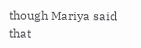though Mariya said that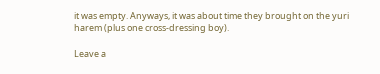it was empty. Anyways, it was about time they brought on the yuri harem (plus one cross-dressing boy).

Leave a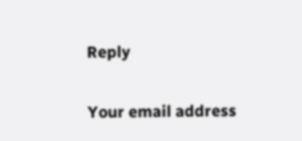Reply

Your email address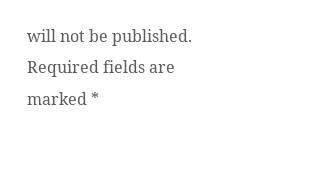will not be published. Required fields are marked *